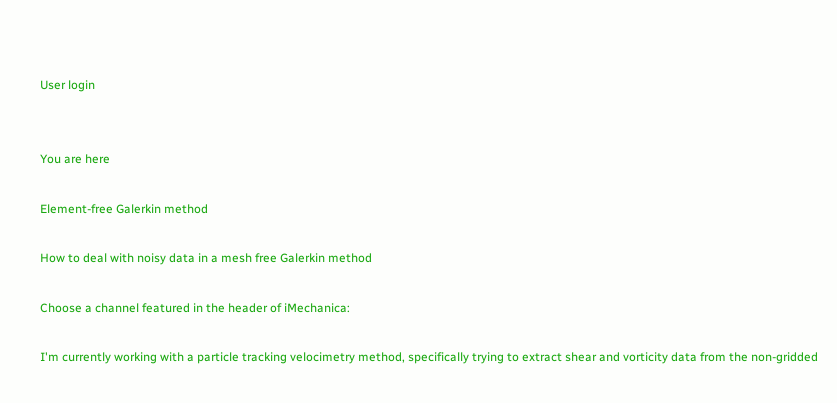User login


You are here

Element-free Galerkin method

How to deal with noisy data in a mesh free Galerkin method

Choose a channel featured in the header of iMechanica:

I'm currently working with a particle tracking velocimetry method, specifically trying to extract shear and vorticity data from the non-gridded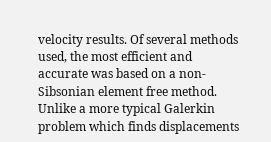velocity results. Of several methods used, the most efficient and accurate was based on a non-Sibsonian element free method. Unlike a more typical Galerkin problem which finds displacements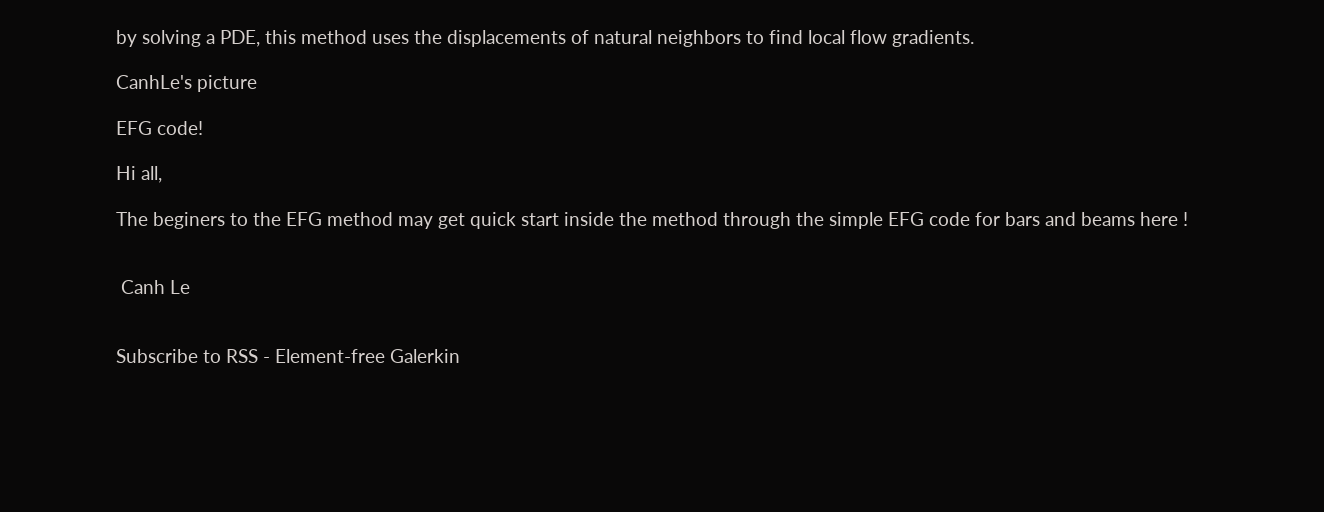by solving a PDE, this method uses the displacements of natural neighbors to find local flow gradients.

CanhLe's picture

EFG code!

Hi all,

The beginers to the EFG method may get quick start inside the method through the simple EFG code for bars and beams here !


 Canh Le


Subscribe to RSS - Element-free Galerkin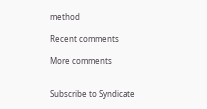method

Recent comments

More comments


Subscribe to Syndicate